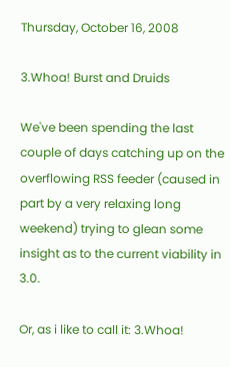Thursday, October 16, 2008

3.Whoa! Burst and Druids

We've been spending the last couple of days catching up on the overflowing RSS feeder (caused in part by a very relaxing long weekend) trying to glean some insight as to the current viability in 3.0.

Or, as i like to call it: 3.Whoa!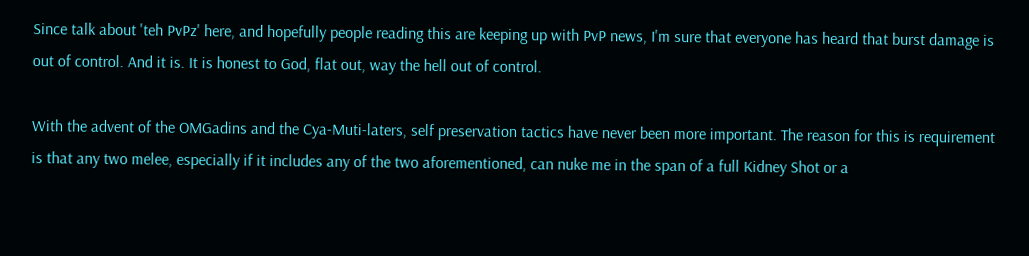Since talk about 'teh PvPz' here, and hopefully people reading this are keeping up with PvP news, I'm sure that everyone has heard that burst damage is out of control. And it is. It is honest to God, flat out, way the hell out of control.

With the advent of the OMGadins and the Cya-Muti-laters, self preservation tactics have never been more important. The reason for this is requirement is that any two melee, especially if it includes any of the two aforementioned, can nuke me in the span of a full Kidney Shot or a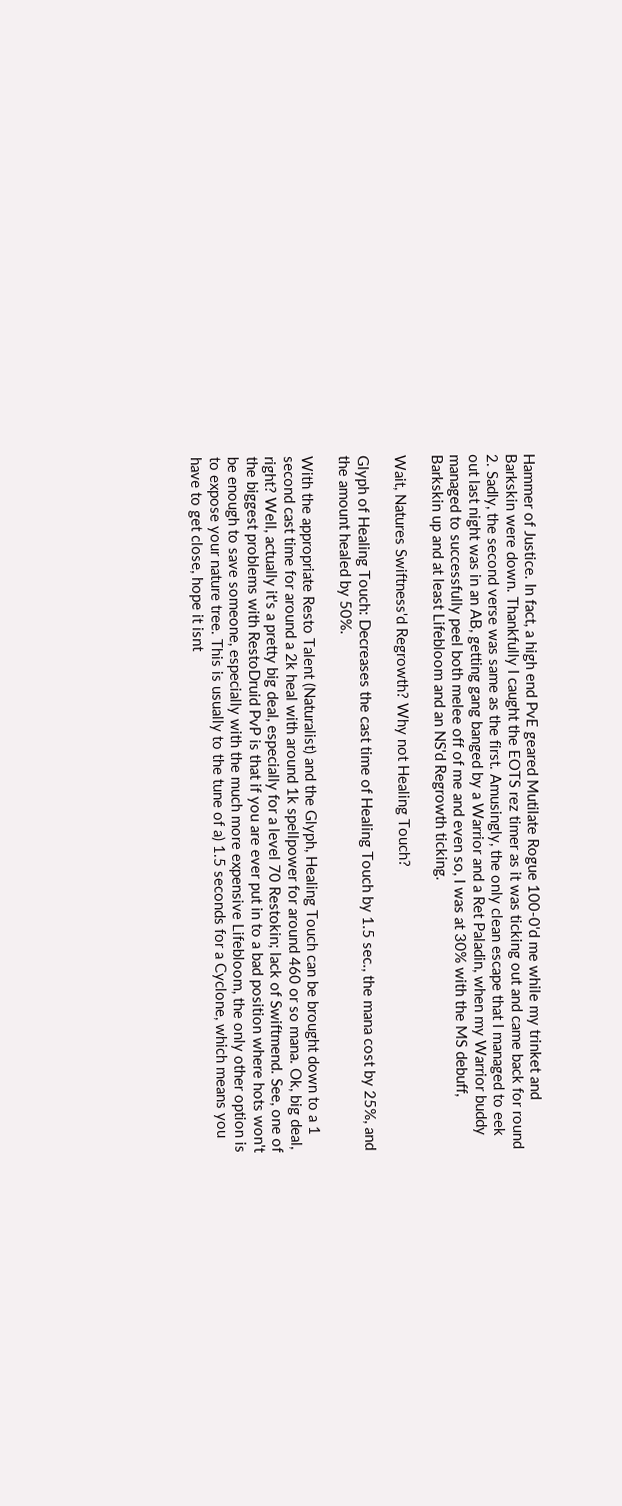Hammer of Justice. In fact, a high end PvE geared Mutilate Rogue 100-0'd me while my trinket and Barkskin were down. Thankfully I caught the EOTS rez timer as it was ticking out and came back for round 2. Sadly, the second verse was same as the first. Amusingly, the only clean escape that I managed to eek out last night was in an AB, getting gang banged by a Warrior and a Ret Paladin, when my Warrior buddy managed to successfully peel both melee off of me and even so, I was at 30% with the MS debuff, Barkskin up and at least Lifebloom and an NS'd Regrowth ticking.

Wait, Natures Swiftness'd Regrowth? Why not Healing Touch?

Glyph of Healing Touch: Decreases the cast time of Healing Touch by 1.5 sec., the mana cost by 25%, and the amount healed by 50%.

With the appropriate Resto Talent (Naturalist) and the Glyph, Healing Touch can be brought down to a 1 second cast time for around a 2k heal with around 1k spellpower for around 460 or so mana. Ok, big deal, right? Well, actually it's a pretty big deal, especially for a level 70 Restokin; lack of Swiftmend. See, one of the biggest problems with RestoDruid PvP is that if you are ever put in to a bad position where hots won't be enough to save someone, especially with the much more expensive Lifebloom, the only other option is to expose your nature tree. This is usually to the tune of a) 1.5 seconds for a Cyclone, which means you have to get close, hope it isnt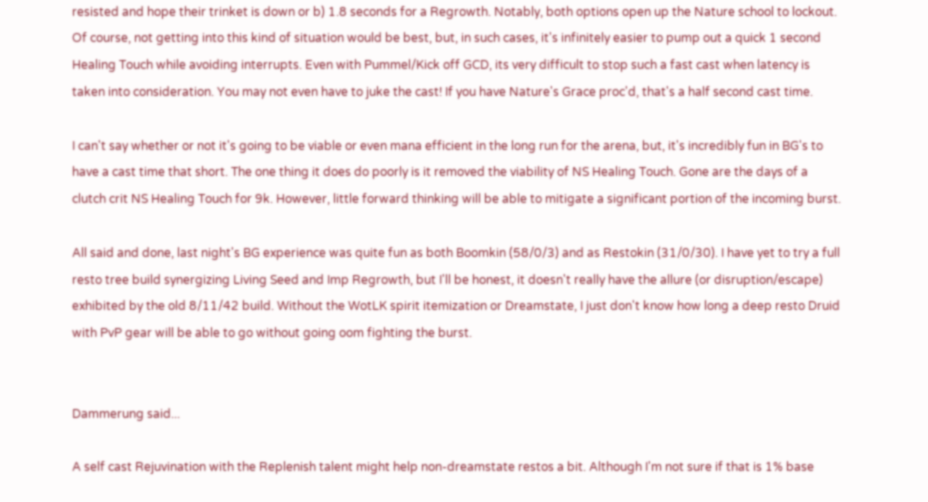resisted and hope their trinket is down or b) 1.8 seconds for a Regrowth. Notably, both options open up the Nature school to lockout. Of course, not getting into this kind of situation would be best, but, in such cases, it's infinitely easier to pump out a quick 1 second Healing Touch while avoiding interrupts. Even with Pummel/Kick off GCD, its very difficult to stop such a fast cast when latency is taken into consideration. You may not even have to juke the cast! If you have Nature's Grace proc'd, that's a half second cast time.

I can't say whether or not it's going to be viable or even mana efficient in the long run for the arena, but, it's incredibly fun in BG's to have a cast time that short. The one thing it does do poorly is it removed the viability of NS Healing Touch. Gone are the days of a clutch crit NS Healing Touch for 9k. However, little forward thinking will be able to mitigate a significant portion of the incoming burst.

All said and done, last night's BG experience was quite fun as both Boomkin (58/0/3) and as Restokin (31/0/30). I have yet to try a full resto tree build synergizing Living Seed and Imp Regrowth, but I'll be honest, it doesn't really have the allure (or disruption/escape) exhibited by the old 8/11/42 build. Without the WotLK spirit itemization or Dreamstate, I just don't know how long a deep resto Druid with PvP gear will be able to go without going oom fighting the burst.


Dammerung said...

A self cast Rejuvination with the Replenish talent might help non-dreamstate restos a bit. Although I'm not sure if that is 1% base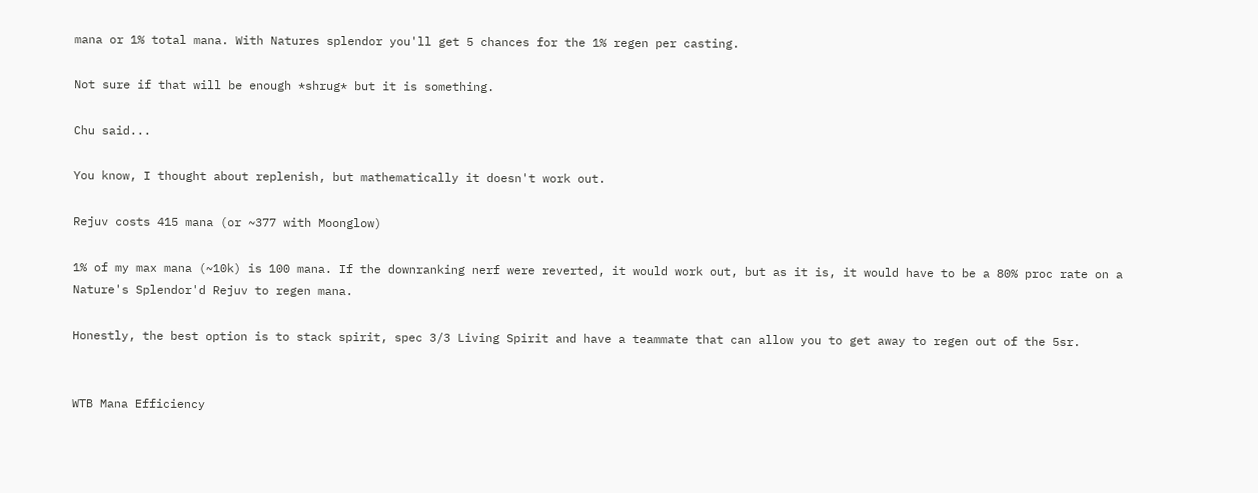mana or 1% total mana. With Natures splendor you'll get 5 chances for the 1% regen per casting.

Not sure if that will be enough *shrug* but it is something.

Chu said...

You know, I thought about replenish, but mathematically it doesn't work out.

Rejuv costs 415 mana (or ~377 with Moonglow)

1% of my max mana (~10k) is 100 mana. If the downranking nerf were reverted, it would work out, but as it is, it would have to be a 80% proc rate on a Nature's Splendor'd Rejuv to regen mana.

Honestly, the best option is to stack spirit, spec 3/3 Living Spirit and have a teammate that can allow you to get away to regen out of the 5sr.


WTB Mana Efficiency